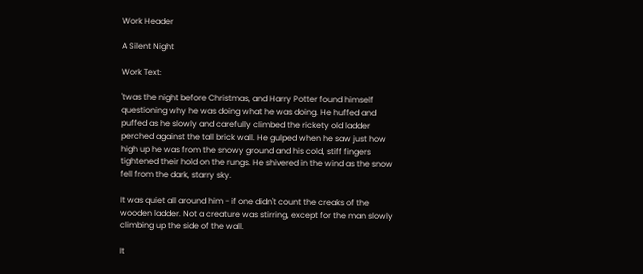Work Header

A Silent Night

Work Text:

'twas the night before Christmas, and Harry Potter found himself questioning why he was doing what he was doing. He huffed and puffed as he slowly and carefully climbed the rickety old ladder perched against the tall brick wall. He gulped when he saw just how high up he was from the snowy ground and his cold, stiff fingers tightened their hold on the rungs. He shivered in the wind as the snow fell from the dark, starry sky.

It was quiet all around him - if one didn't count the creaks of the wooden ladder. Not a creature was stirring, except for the man slowly climbing up the side of the wall.

It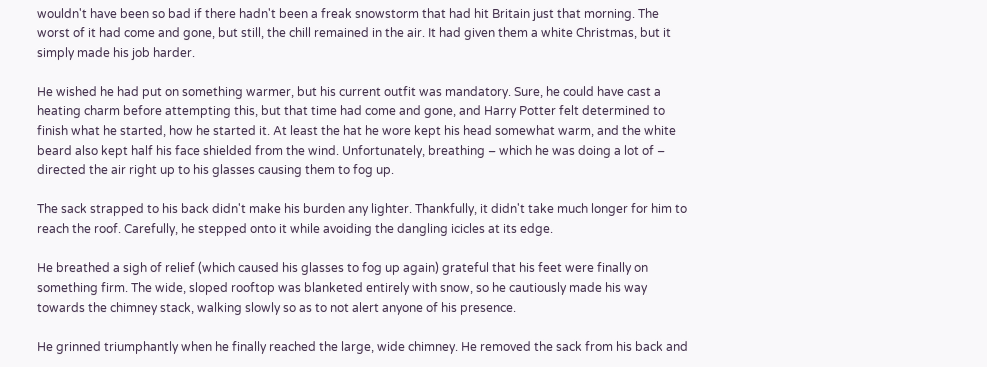wouldn't have been so bad if there hadn't been a freak snowstorm that had hit Britain just that morning. The worst of it had come and gone, but still, the chill remained in the air. It had given them a white Christmas, but it simply made his job harder.

He wished he had put on something warmer, but his current outfit was mandatory. Sure, he could have cast a heating charm before attempting this, but that time had come and gone, and Harry Potter felt determined to finish what he started, how he started it. At least the hat he wore kept his head somewhat warm, and the white beard also kept half his face shielded from the wind. Unfortunately, breathing – which he was doing a lot of – directed the air right up to his glasses causing them to fog up.

The sack strapped to his back didn't make his burden any lighter. Thankfully, it didn't take much longer for him to reach the roof. Carefully, he stepped onto it while avoiding the dangling icicles at its edge.

He breathed a sigh of relief (which caused his glasses to fog up again) grateful that his feet were finally on something firm. The wide, sloped rooftop was blanketed entirely with snow, so he cautiously made his way towards the chimney stack, walking slowly so as to not alert anyone of his presence.

He grinned triumphantly when he finally reached the large, wide chimney. He removed the sack from his back and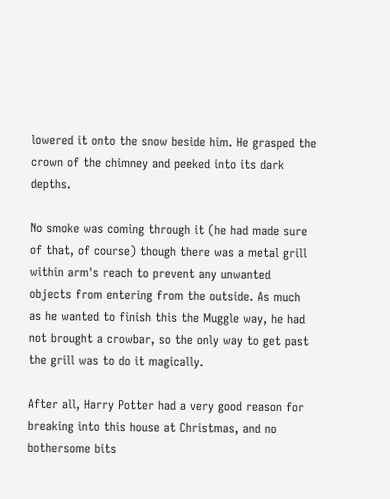lowered it onto the snow beside him. He grasped the crown of the chimney and peeked into its dark depths.

No smoke was coming through it (he had made sure of that, of course) though there was a metal grill within arm's reach to prevent any unwanted objects from entering from the outside. As much as he wanted to finish this the Muggle way, he had not brought a crowbar, so the only way to get past the grill was to do it magically.

After all, Harry Potter had a very good reason for breaking into this house at Christmas, and no bothersome bits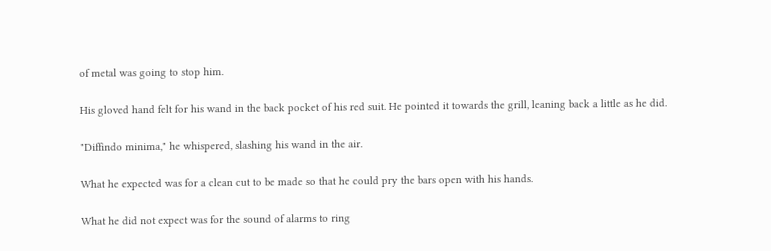of metal was going to stop him.

His gloved hand felt for his wand in the back pocket of his red suit. He pointed it towards the grill, leaning back a little as he did.

"Diffindo minima," he whispered, slashing his wand in the air.

What he expected was for a clean cut to be made so that he could pry the bars open with his hands.

What he did not expect was for the sound of alarms to ring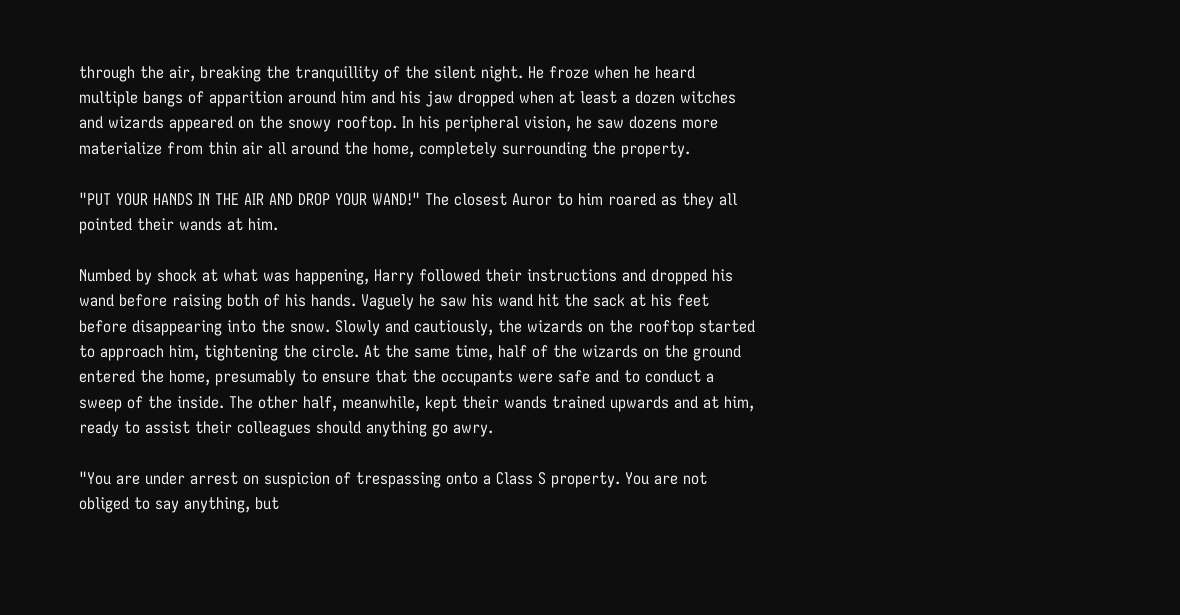through the air, breaking the tranquillity of the silent night. He froze when he heard multiple bangs of apparition around him and his jaw dropped when at least a dozen witches and wizards appeared on the snowy rooftop. In his peripheral vision, he saw dozens more materialize from thin air all around the home, completely surrounding the property.

"PUT YOUR HANDS IN THE AIR AND DROP YOUR WAND!" The closest Auror to him roared as they all pointed their wands at him.

Numbed by shock at what was happening, Harry followed their instructions and dropped his wand before raising both of his hands. Vaguely he saw his wand hit the sack at his feet before disappearing into the snow. Slowly and cautiously, the wizards on the rooftop started to approach him, tightening the circle. At the same time, half of the wizards on the ground entered the home, presumably to ensure that the occupants were safe and to conduct a sweep of the inside. The other half, meanwhile, kept their wands trained upwards and at him, ready to assist their colleagues should anything go awry.

"You are under arrest on suspicion of trespassing onto a Class S property. You are not obliged to say anything, but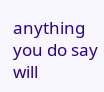anything you do say will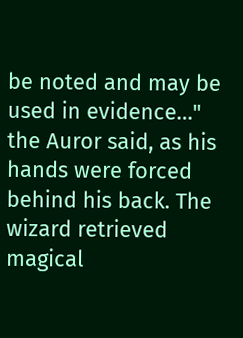be noted and may be used in evidence…" the Auror said, as his hands were forced behind his back. The wizard retrieved magical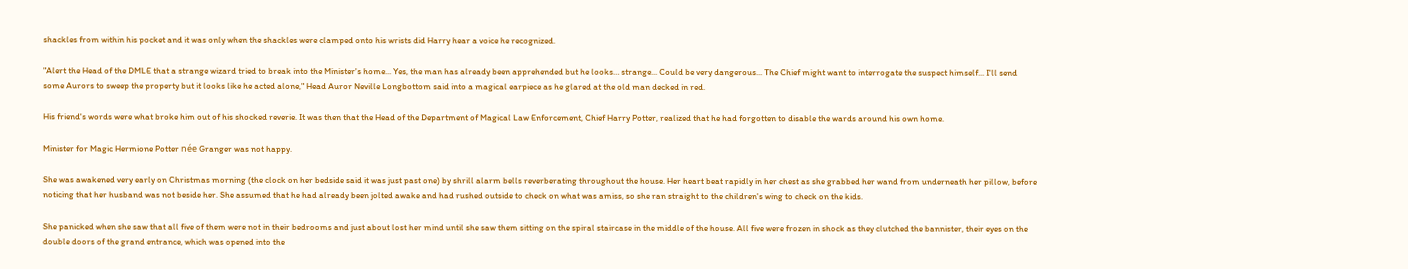shackles from within his pocket and it was only when the shackles were clamped onto his wrists did Harry hear a voice he recognized.

"Alert the Head of the DMLE that a strange wizard tried to break into the Minister's home... Yes, the man has already been apprehended but he looks… strange... Could be very dangerous... The Chief might want to interrogate the suspect himself... I'll send some Aurors to sweep the property but it looks like he acted alone," Head Auror Neville Longbottom said into a magical earpiece as he glared at the old man decked in red.

His friend's words were what broke him out of his shocked reverie. It was then that the Head of the Department of Magical Law Enforcement, Chief Harry Potter, realized that he had forgotten to disable the wards around his own home.

Minister for Magic Hermione Potter née Granger was not happy.

She was awakened very early on Christmas morning (the clock on her bedside said it was just past one) by shrill alarm bells reverberating throughout the house. Her heart beat rapidly in her chest as she grabbed her wand from underneath her pillow, before noticing that her husband was not beside her. She assumed that he had already been jolted awake and had rushed outside to check on what was amiss, so she ran straight to the children's wing to check on the kids.

She panicked when she saw that all five of them were not in their bedrooms and just about lost her mind until she saw them sitting on the spiral staircase in the middle of the house. All five were frozen in shock as they clutched the bannister, their eyes on the double doors of the grand entrance, which was opened into the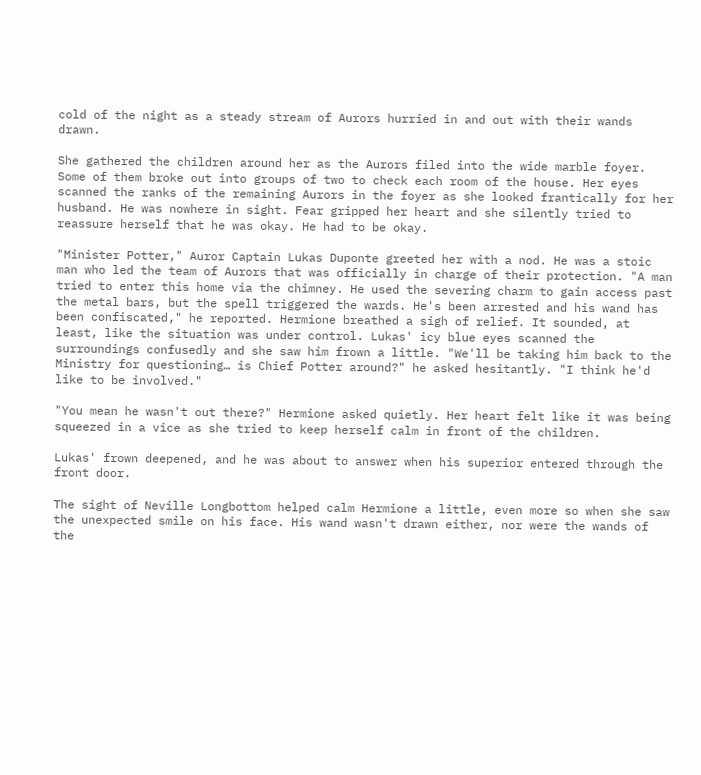cold of the night as a steady stream of Aurors hurried in and out with their wands drawn.

She gathered the children around her as the Aurors filed into the wide marble foyer. Some of them broke out into groups of two to check each room of the house. Her eyes scanned the ranks of the remaining Aurors in the foyer as she looked frantically for her husband. He was nowhere in sight. Fear gripped her heart and she silently tried to reassure herself that he was okay. He had to be okay.

"Minister Potter," Auror Captain Lukas Duponte greeted her with a nod. He was a stoic man who led the team of Aurors that was officially in charge of their protection. "A man tried to enter this home via the chimney. He used the severing charm to gain access past the metal bars, but the spell triggered the wards. He's been arrested and his wand has been confiscated," he reported. Hermione breathed a sigh of relief. It sounded, at least, like the situation was under control. Lukas' icy blue eyes scanned the surroundings confusedly and she saw him frown a little. "We'll be taking him back to the Ministry for questioning… is Chief Potter around?" he asked hesitantly. "I think he'd like to be involved."

"You mean he wasn't out there?" Hermione asked quietly. Her heart felt like it was being squeezed in a vice as she tried to keep herself calm in front of the children.

Lukas' frown deepened, and he was about to answer when his superior entered through the front door.

The sight of Neville Longbottom helped calm Hermione a little, even more so when she saw the unexpected smile on his face. His wand wasn't drawn either, nor were the wands of the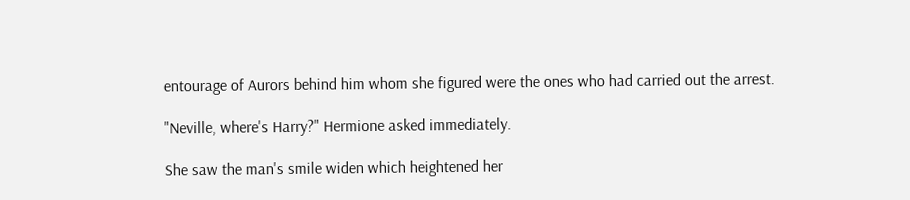entourage of Aurors behind him whom she figured were the ones who had carried out the arrest.

"Neville, where's Harry?" Hermione asked immediately.

She saw the man's smile widen which heightened her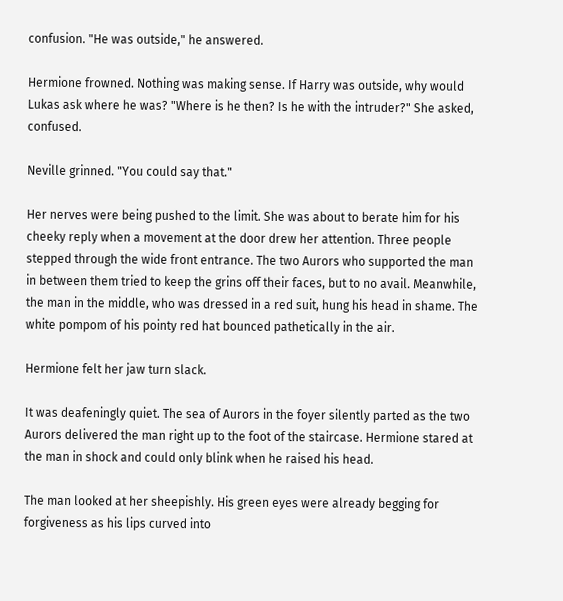confusion. "He was outside," he answered.

Hermione frowned. Nothing was making sense. If Harry was outside, why would Lukas ask where he was? "Where is he then? Is he with the intruder?" She asked, confused.

Neville grinned. "You could say that."

Her nerves were being pushed to the limit. She was about to berate him for his cheeky reply when a movement at the door drew her attention. Three people stepped through the wide front entrance. The two Aurors who supported the man in between them tried to keep the grins off their faces, but to no avail. Meanwhile, the man in the middle, who was dressed in a red suit, hung his head in shame. The white pompom of his pointy red hat bounced pathetically in the air.

Hermione felt her jaw turn slack.

It was deafeningly quiet. The sea of Aurors in the foyer silently parted as the two Aurors delivered the man right up to the foot of the staircase. Hermione stared at the man in shock and could only blink when he raised his head.

The man looked at her sheepishly. His green eyes were already begging for forgiveness as his lips curved into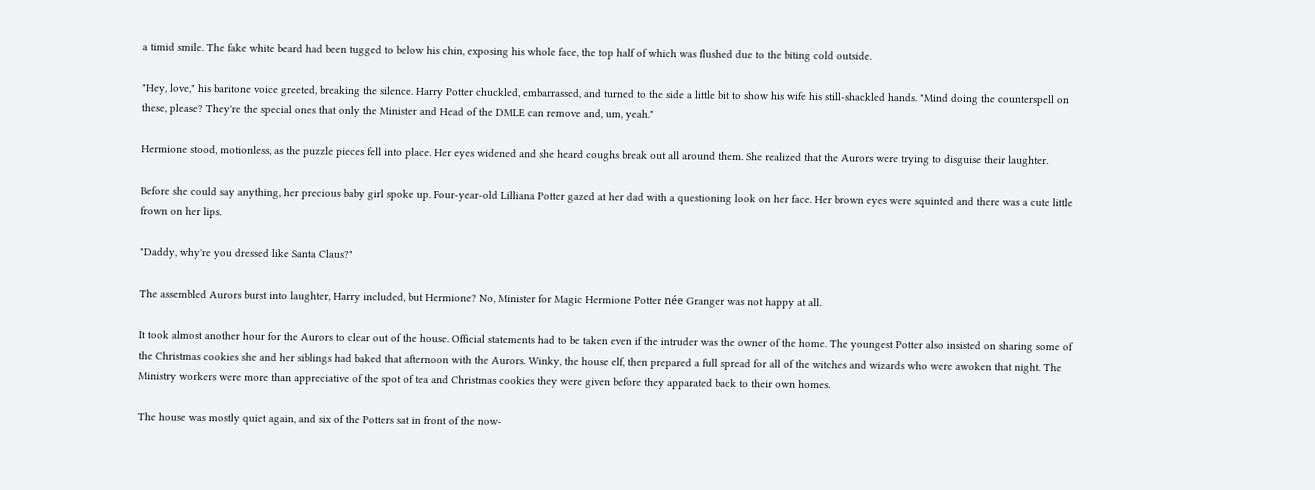a timid smile. The fake white beard had been tugged to below his chin, exposing his whole face, the top half of which was flushed due to the biting cold outside.

"Hey, love," his baritone voice greeted, breaking the silence. Harry Potter chuckled, embarrassed, and turned to the side a little bit to show his wife his still-shackled hands. "Mind doing the counterspell on these, please? They're the special ones that only the Minister and Head of the DMLE can remove and, um, yeah."

Hermione stood, motionless, as the puzzle pieces fell into place. Her eyes widened and she heard coughs break out all around them. She realized that the Aurors were trying to disguise their laughter.

Before she could say anything, her precious baby girl spoke up. Four-year-old Lilliana Potter gazed at her dad with a questioning look on her face. Her brown eyes were squinted and there was a cute little frown on her lips.

"Daddy, why're you dressed like Santa Claus?"

The assembled Aurors burst into laughter, Harry included, but Hermione? No, Minister for Magic Hermione Potter née Granger was not happy at all.

It took almost another hour for the Aurors to clear out of the house. Official statements had to be taken even if the intruder was the owner of the home. The youngest Potter also insisted on sharing some of the Christmas cookies she and her siblings had baked that afternoon with the Aurors. Winky, the house elf, then prepared a full spread for all of the witches and wizards who were awoken that night. The Ministry workers were more than appreciative of the spot of tea and Christmas cookies they were given before they apparated back to their own homes.

The house was mostly quiet again, and six of the Potters sat in front of the now-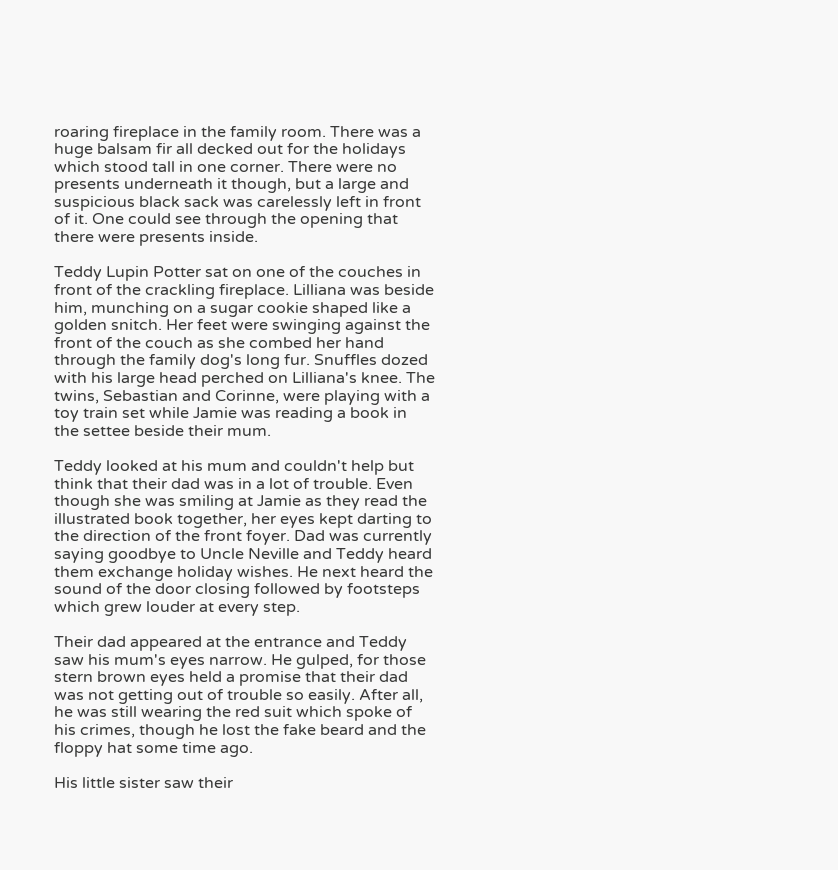roaring fireplace in the family room. There was a huge balsam fir all decked out for the holidays which stood tall in one corner. There were no presents underneath it though, but a large and suspicious black sack was carelessly left in front of it. One could see through the opening that there were presents inside.

Teddy Lupin Potter sat on one of the couches in front of the crackling fireplace. Lilliana was beside him, munching on a sugar cookie shaped like a golden snitch. Her feet were swinging against the front of the couch as she combed her hand through the family dog's long fur. Snuffles dozed with his large head perched on Lilliana's knee. The twins, Sebastian and Corinne, were playing with a toy train set while Jamie was reading a book in the settee beside their mum.

Teddy looked at his mum and couldn't help but think that their dad was in a lot of trouble. Even though she was smiling at Jamie as they read the illustrated book together, her eyes kept darting to the direction of the front foyer. Dad was currently saying goodbye to Uncle Neville and Teddy heard them exchange holiday wishes. He next heard the sound of the door closing followed by footsteps which grew louder at every step.

Their dad appeared at the entrance and Teddy saw his mum's eyes narrow. He gulped, for those stern brown eyes held a promise that their dad was not getting out of trouble so easily. After all, he was still wearing the red suit which spoke of his crimes, though he lost the fake beard and the floppy hat some time ago.

His little sister saw their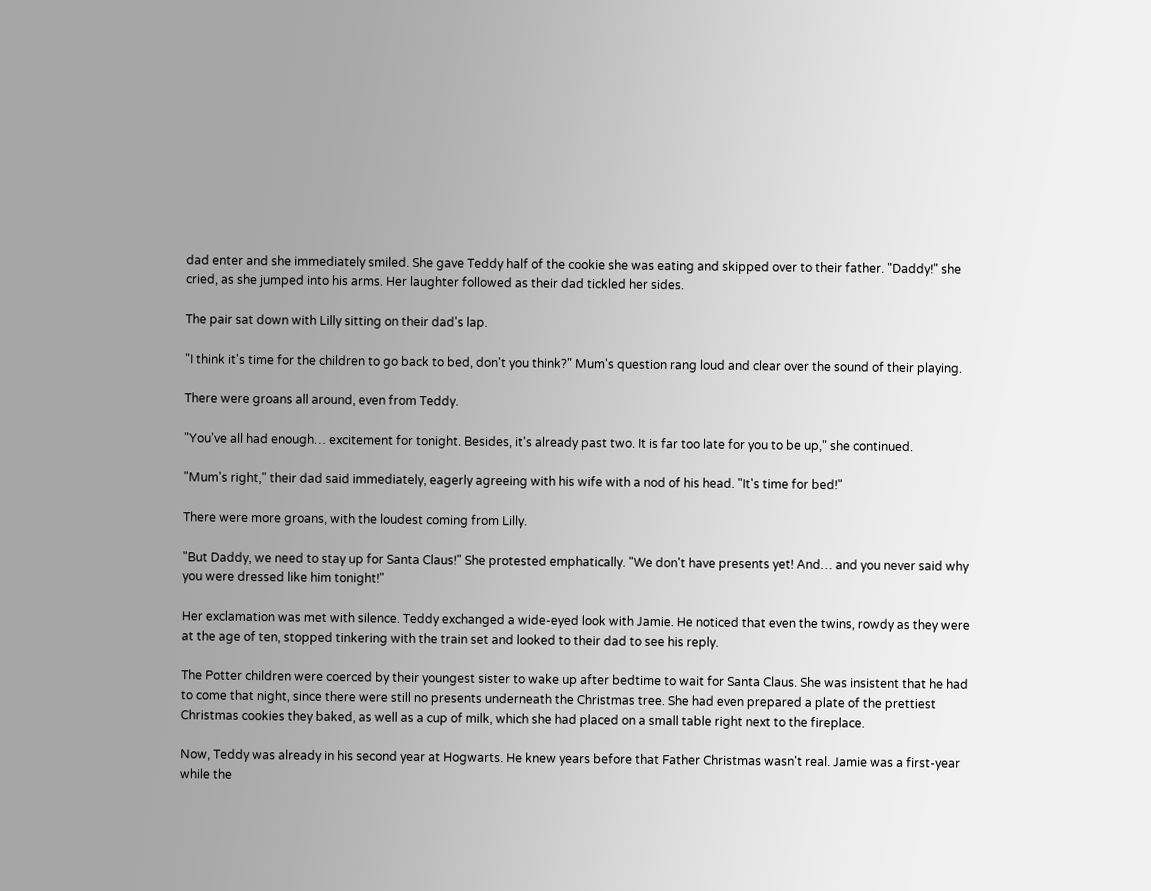dad enter and she immediately smiled. She gave Teddy half of the cookie she was eating and skipped over to their father. "Daddy!" she cried, as she jumped into his arms. Her laughter followed as their dad tickled her sides.

The pair sat down with Lilly sitting on their dad's lap.

"I think it's time for the children to go back to bed, don't you think?" Mum's question rang loud and clear over the sound of their playing.

There were groans all around, even from Teddy.

"You've all had enough… excitement for tonight. Besides, it's already past two. It is far too late for you to be up," she continued.

"Mum's right," their dad said immediately, eagerly agreeing with his wife with a nod of his head. "It's time for bed!"

There were more groans, with the loudest coming from Lilly.

"But Daddy, we need to stay up for Santa Claus!" She protested emphatically. "We don't have presents yet! And… and you never said why you were dressed like him tonight!"

Her exclamation was met with silence. Teddy exchanged a wide-eyed look with Jamie. He noticed that even the twins, rowdy as they were at the age of ten, stopped tinkering with the train set and looked to their dad to see his reply.

The Potter children were coerced by their youngest sister to wake up after bedtime to wait for Santa Claus. She was insistent that he had to come that night, since there were still no presents underneath the Christmas tree. She had even prepared a plate of the prettiest Christmas cookies they baked, as well as a cup of milk, which she had placed on a small table right next to the fireplace.

Now, Teddy was already in his second year at Hogwarts. He knew years before that Father Christmas wasn't real. Jamie was a first-year while the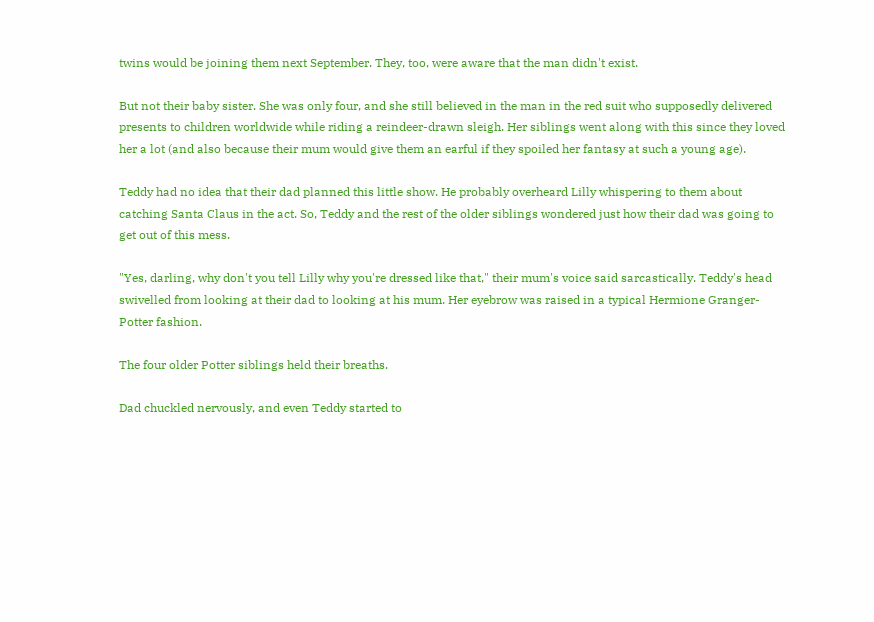twins would be joining them next September. They, too, were aware that the man didn't exist.

But not their baby sister. She was only four, and she still believed in the man in the red suit who supposedly delivered presents to children worldwide while riding a reindeer-drawn sleigh. Her siblings went along with this since they loved her a lot (and also because their mum would give them an earful if they spoiled her fantasy at such a young age).

Teddy had no idea that their dad planned this little show. He probably overheard Lilly whispering to them about catching Santa Claus in the act. So, Teddy and the rest of the older siblings wondered just how their dad was going to get out of this mess.

"Yes, darling, why don't you tell Lilly why you're dressed like that," their mum's voice said sarcastically. Teddy's head swivelled from looking at their dad to looking at his mum. Her eyebrow was raised in a typical Hermione Granger-Potter fashion.

The four older Potter siblings held their breaths.

Dad chuckled nervously, and even Teddy started to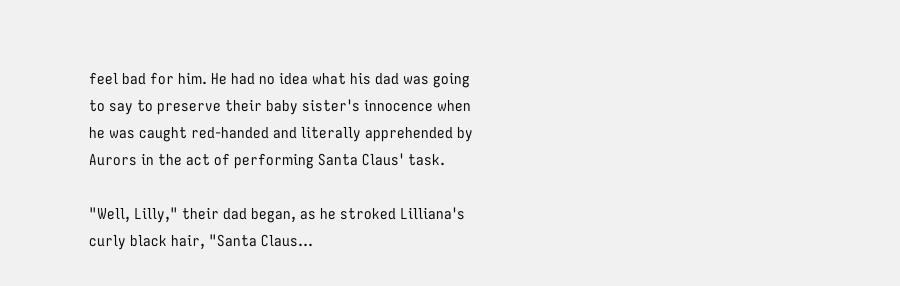feel bad for him. He had no idea what his dad was going to say to preserve their baby sister's innocence when he was caught red-handed and literally apprehended by Aurors in the act of performing Santa Claus' task.

"Well, Lilly," their dad began, as he stroked Lilliana's curly black hair, "Santa Claus…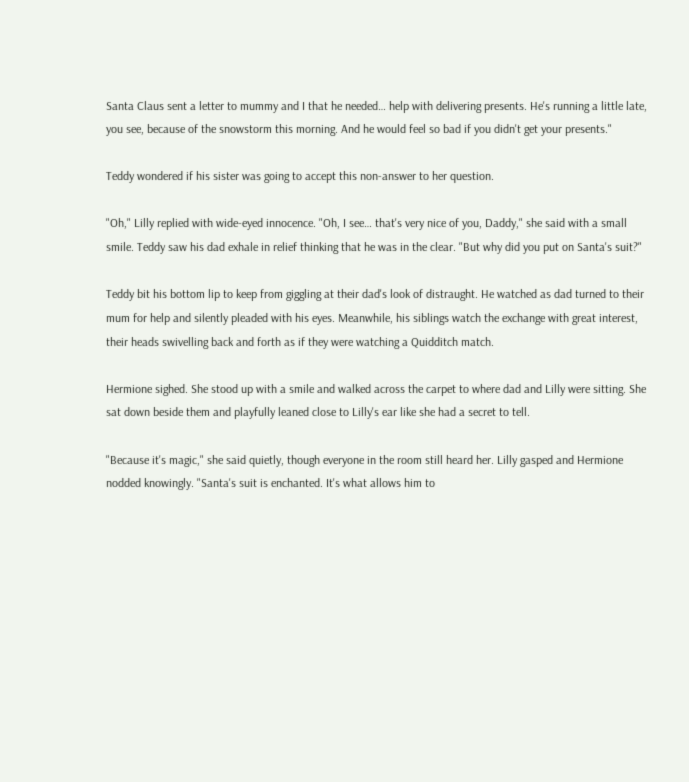Santa Claus sent a letter to mummy and I that he needed… help with delivering presents. He's running a little late, you see, because of the snowstorm this morning. And he would feel so bad if you didn't get your presents."

Teddy wondered if his sister was going to accept this non-answer to her question.

"Oh," Lilly replied with wide-eyed innocence. "Oh, I see… that's very nice of you, Daddy," she said with a small smile. Teddy saw his dad exhale in relief thinking that he was in the clear. "But why did you put on Santa's suit?"

Teddy bit his bottom lip to keep from giggling at their dad's look of distraught. He watched as dad turned to their mum for help and silently pleaded with his eyes. Meanwhile, his siblings watch the exchange with great interest, their heads swivelling back and forth as if they were watching a Quidditch match.

Hermione sighed. She stood up with a smile and walked across the carpet to where dad and Lilly were sitting. She sat down beside them and playfully leaned close to Lilly's ear like she had a secret to tell.

"Because it's magic," she said quietly, though everyone in the room still heard her. Lilly gasped and Hermione nodded knowingly. "Santa's suit is enchanted. It's what allows him to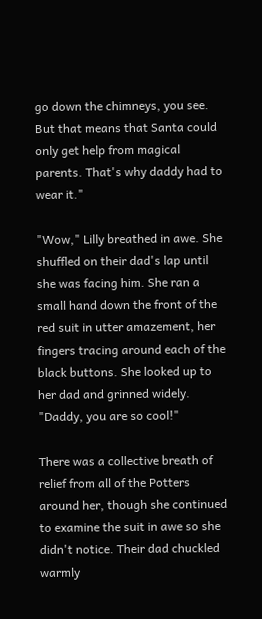go down the chimneys, you see. But that means that Santa could only get help from magical parents. That's why daddy had to wear it."

"Wow," Lilly breathed in awe. She shuffled on their dad's lap until she was facing him. She ran a small hand down the front of the red suit in utter amazement, her fingers tracing around each of the black buttons. She looked up to her dad and grinned widely. "Daddy, you are so cool!"

There was a collective breath of relief from all of the Potters around her, though she continued to examine the suit in awe so she didn't notice. Their dad chuckled warmly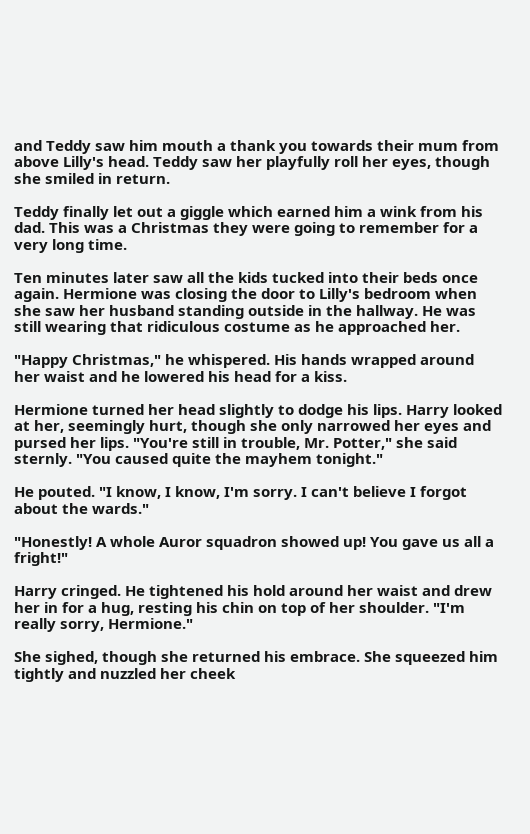and Teddy saw him mouth a thank you towards their mum from above Lilly's head. Teddy saw her playfully roll her eyes, though she smiled in return.

Teddy finally let out a giggle which earned him a wink from his dad. This was a Christmas they were going to remember for a very long time.

Ten minutes later saw all the kids tucked into their beds once again. Hermione was closing the door to Lilly's bedroom when she saw her husband standing outside in the hallway. He was still wearing that ridiculous costume as he approached her.

"Happy Christmas," he whispered. His hands wrapped around her waist and he lowered his head for a kiss.

Hermione turned her head slightly to dodge his lips. Harry looked at her, seemingly hurt, though she only narrowed her eyes and pursed her lips. "You're still in trouble, Mr. Potter," she said sternly. "You caused quite the mayhem tonight."

He pouted. "I know, I know, I'm sorry. I can't believe I forgot about the wards."

"Honestly! A whole Auror squadron showed up! You gave us all a fright!"

Harry cringed. He tightened his hold around her waist and drew her in for a hug, resting his chin on top of her shoulder. "I'm really sorry, Hermione."

She sighed, though she returned his embrace. She squeezed him tightly and nuzzled her cheek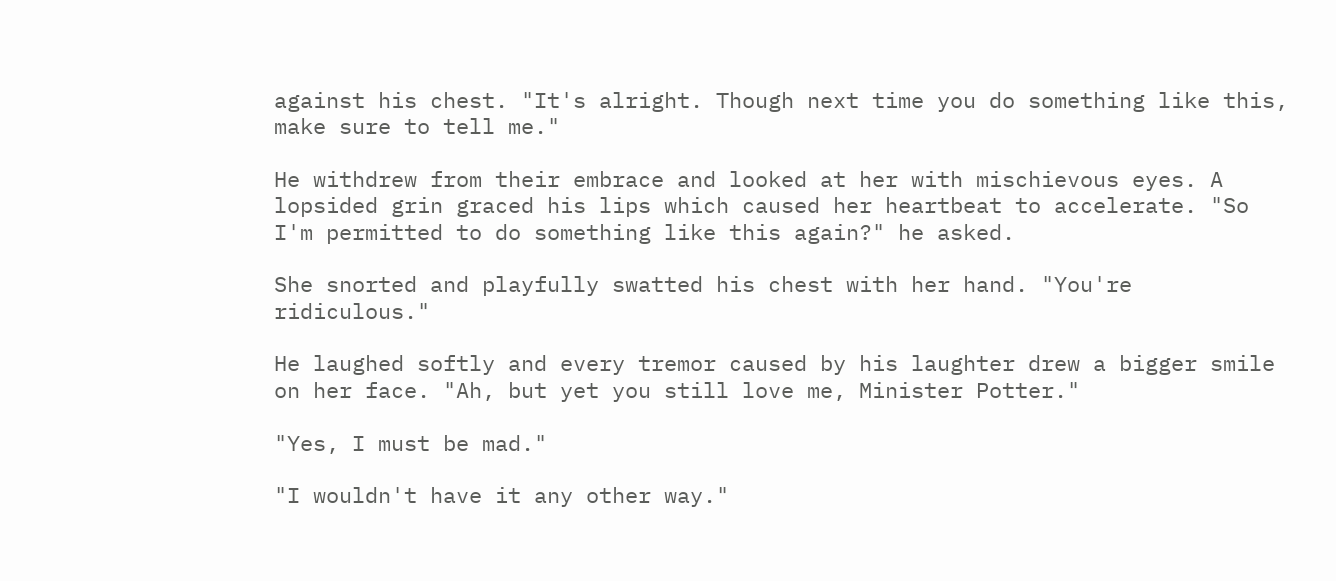against his chest. "It's alright. Though next time you do something like this, make sure to tell me."

He withdrew from their embrace and looked at her with mischievous eyes. A lopsided grin graced his lips which caused her heartbeat to accelerate. "So I'm permitted to do something like this again?" he asked.

She snorted and playfully swatted his chest with her hand. "You're ridiculous."

He laughed softly and every tremor caused by his laughter drew a bigger smile on her face. "Ah, but yet you still love me, Minister Potter."

"Yes, I must be mad."

"I wouldn't have it any other way."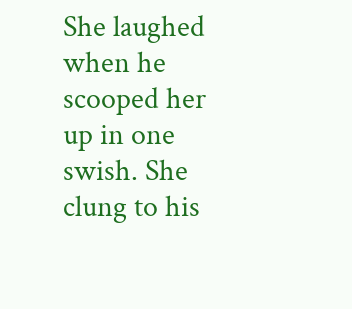She laughed when he scooped her up in one swish. She clung to his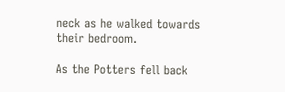neck as he walked towards their bedroom.

As the Potters fell back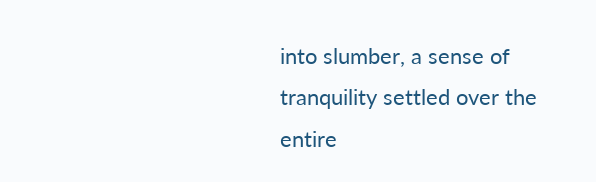into slumber, a sense of tranquility settled over the entire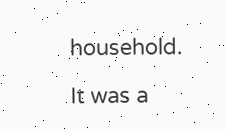household.

It was a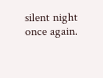silent night once again.